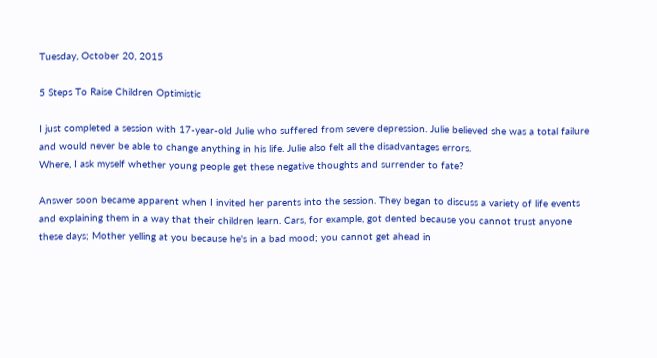Tuesday, October 20, 2015

5 Steps To Raise Children Optimistic

I just completed a session with 17-year-old Julie who suffered from severe depression. Julie believed she was a total failure and would never be able to change anything in his life. Julie also felt all the disadvantages errors.
Where, I ask myself whether young people get these negative thoughts and surrender to fate?

Answer soon became apparent when I invited her parents into the session. They began to discuss a variety of life events and explaining them in a way that their children learn. Cars, for example, got dented because you cannot trust anyone these days; Mother yelling at you because he's in a bad mood; you cannot get ahead in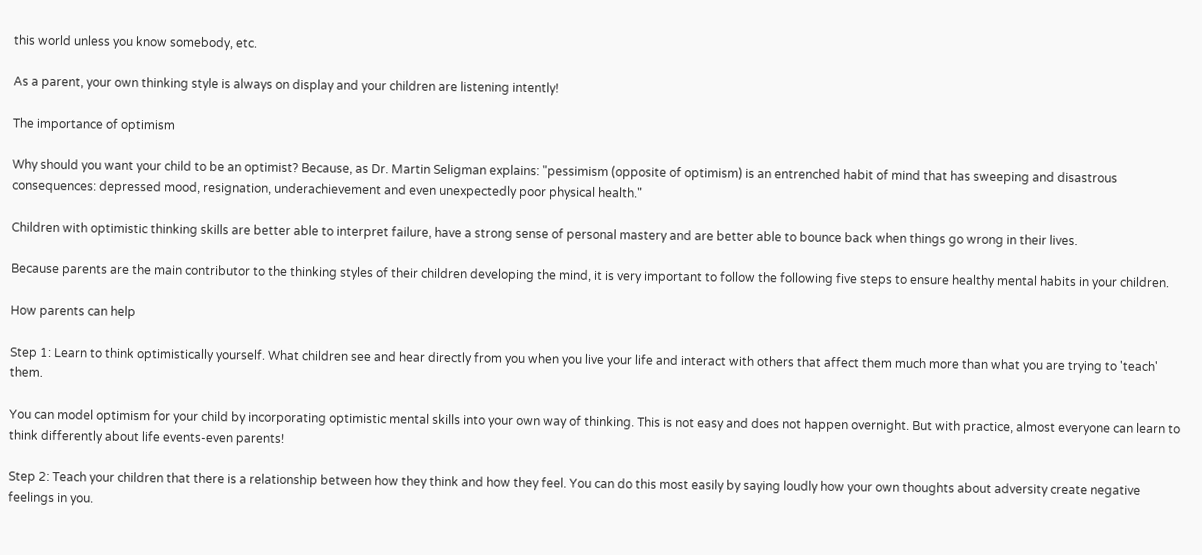this world unless you know somebody, etc.

As a parent, your own thinking style is always on display and your children are listening intently!

The importance of optimism

Why should you want your child to be an optimist? Because, as Dr. Martin Seligman explains: "pessimism (opposite of optimism) is an entrenched habit of mind that has sweeping and disastrous consequences: depressed mood, resignation, underachievement and even unexpectedly poor physical health."

Children with optimistic thinking skills are better able to interpret failure, have a strong sense of personal mastery and are better able to bounce back when things go wrong in their lives.

Because parents are the main contributor to the thinking styles of their children developing the mind, it is very important to follow the following five steps to ensure healthy mental habits in your children.

How parents can help

Step 1: Learn to think optimistically yourself. What children see and hear directly from you when you live your life and interact with others that affect them much more than what you are trying to 'teach' them.

You can model optimism for your child by incorporating optimistic mental skills into your own way of thinking. This is not easy and does not happen overnight. But with practice, almost everyone can learn to think differently about life events-even parents!

Step 2: Teach your children that there is a relationship between how they think and how they feel. You can do this most easily by saying loudly how your own thoughts about adversity create negative feelings in you.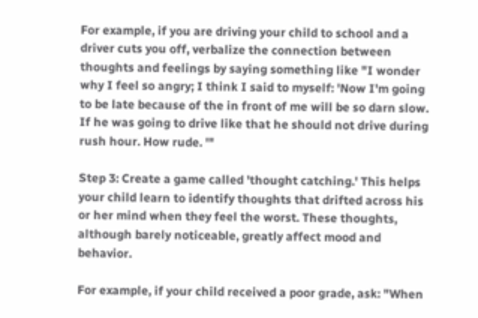For example, if you are driving your child to school and a driver cuts you off, verbalize the connection between thoughts and feelings by saying something like "I wonder why I feel so angry; I think I said to myself: 'Now I'm going to be late because of the in front of me will be so darn slow. If he was going to drive like that he should not drive during rush hour. How rude. '"

Step 3: Create a game called 'thought catching.' This helps your child learn to identify thoughts that drifted across his or her mind when they feel the worst. These thoughts, although barely noticeable, greatly affect mood and behavior.

For example, if your child received a poor grade, ask: "When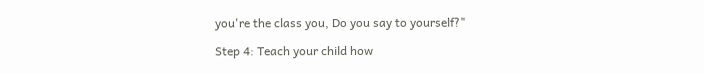you're the class you, Do you say to yourself?"

Step 4: Teach your child how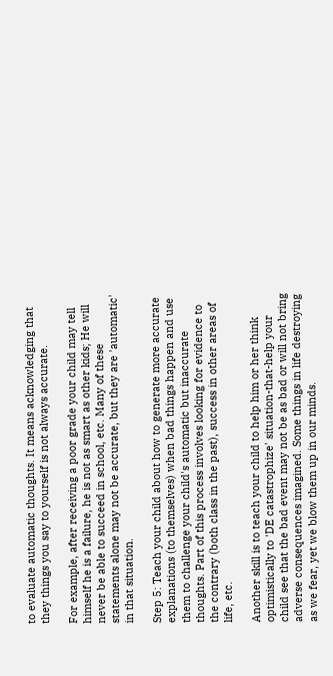to evaluate automatic thoughts. It means acknowledging that they things you say to yourself is not always accurate.

For example, after receiving a poor grade your child may tell himself he is a failure, he is not as smart as other kids; He will never be able to succeed in school, etc. Many of these statements alone may not be accurate, but they are 'automatic' in that situation.

Step 5: Teach your child about how to generate more accurate explanations (to themselves) when bad things happen and use them to challenge your child's automatic but inaccurate thoughts. Part of this process involves looking for evidence to the contrary (both class in the past), success in other areas of life, etc.

Another skill is to teach your child to help him or her think optimistically to 'DE catastrophize' situation-that-help your child see that the bad event may not be as bad or will not bring adverse consequences imagined. Some things in life destroying as we fear, yet we blow them up in our minds.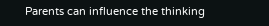Parents can influence the thinking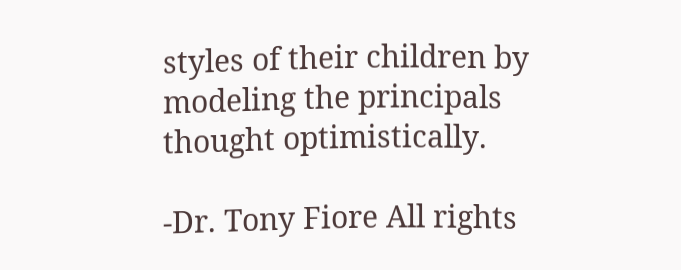styles of their children by modeling the principals thought optimistically.

-Dr. Tony Fiore All rights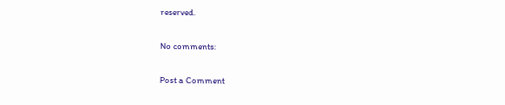reserved.

No comments:

Post a Comment